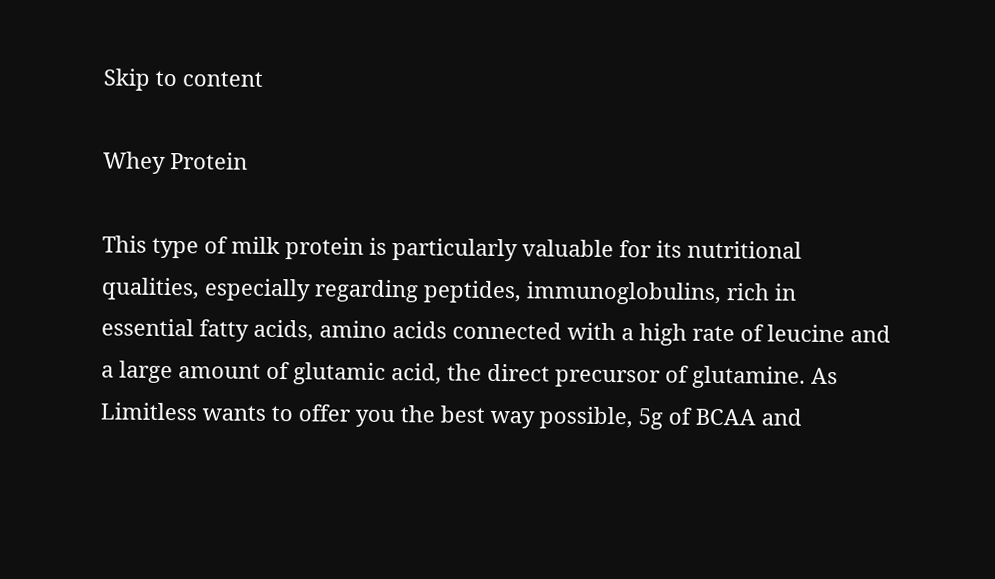Skip to content

Whey Protein

This type of milk protein is particularly valuable for its nutritional qualities, especially regarding peptides, immunoglobulins, rich in essential fatty acids, amino acids connected with a high rate of leucine and a large amount of glutamic acid, the direct precursor of glutamine. As Limitless wants to offer you the best way possible, 5g of BCAA and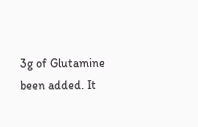3g of Glutamine been added. It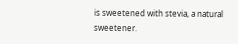is sweetened with stevia, a natural sweetener.